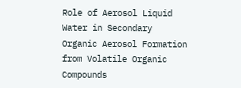Role of Aerosol Liquid Water in Secondary Organic Aerosol Formation from Volatile Organic Compounds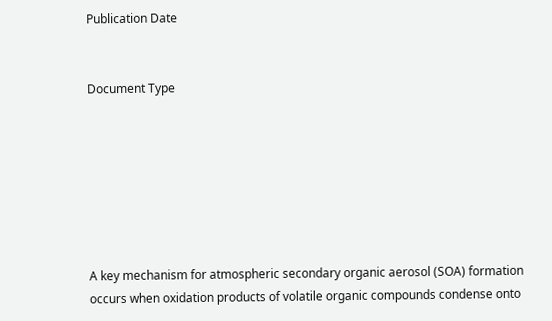Publication Date


Document Type







A key mechanism for atmospheric secondary organic aerosol (SOA) formation occurs when oxidation products of volatile organic compounds condense onto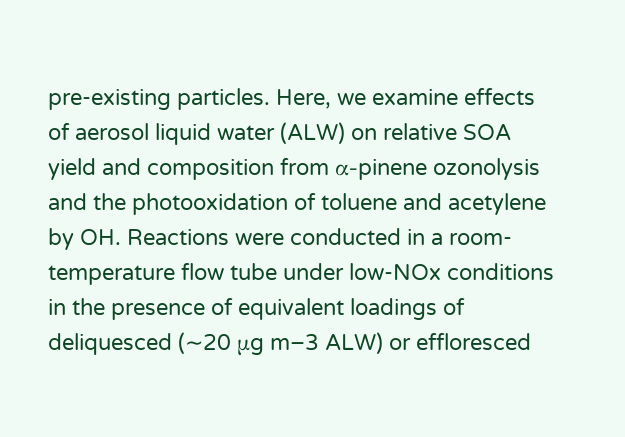pre-existing particles. Here, we examine effects of aerosol liquid water (ALW) on relative SOA yield and composition from α-pinene ozonolysis and the photooxidation of toluene and acetylene by OH. Reactions were conducted in a room-temperature flow tube under low-NOx conditions in the presence of equivalent loadings of deliquesced (∼20 μg m–3 ALW) or effloresced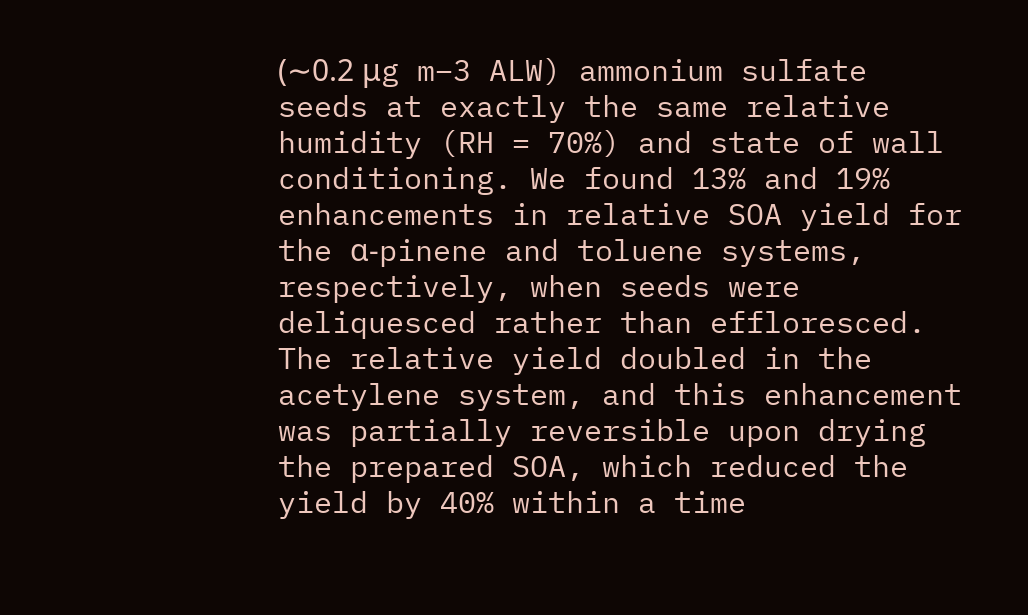(∼0.2 μg m–3 ALW) ammonium sulfate seeds at exactly the same relative humidity (RH = 70%) and state of wall conditioning. We found 13% and 19% enhancements in relative SOA yield for the α-pinene and toluene systems, respectively, when seeds were deliquesced rather than effloresced. The relative yield doubled in the acetylene system, and this enhancement was partially reversible upon drying the prepared SOA, which reduced the yield by 40% within a time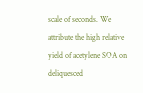scale of seconds. We attribute the high relative yield of acetylene SOA on deliquesced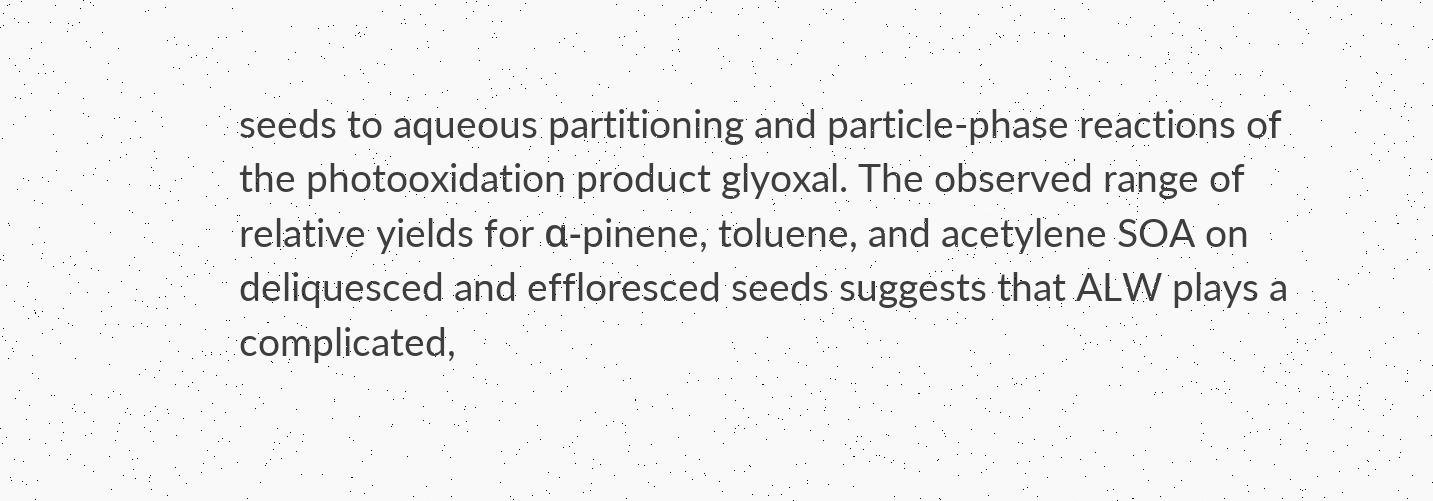seeds to aqueous partitioning and particle-phase reactions of the photooxidation product glyoxal. The observed range of relative yields for α-pinene, toluene, and acetylene SOA on deliquesced and effloresced seeds suggests that ALW plays a complicated,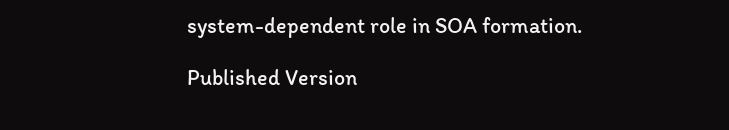system-dependent role in SOA formation.

Published Version